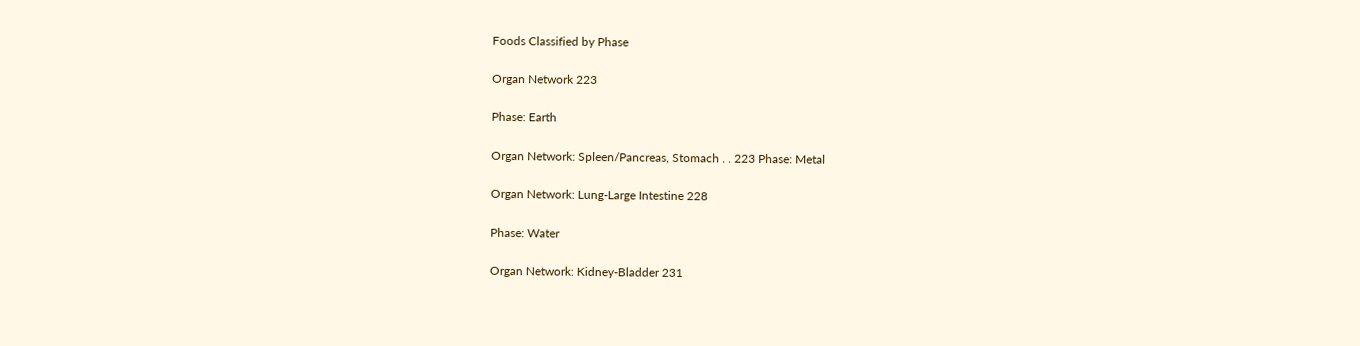Foods Classified by Phase

Organ Network 223

Phase: Earth

Organ Network: Spleen/Pancreas, Stomach . . 223 Phase: Metal

Organ Network: Lung-Large Intestine 228

Phase: Water

Organ Network: Kidney-Bladder 231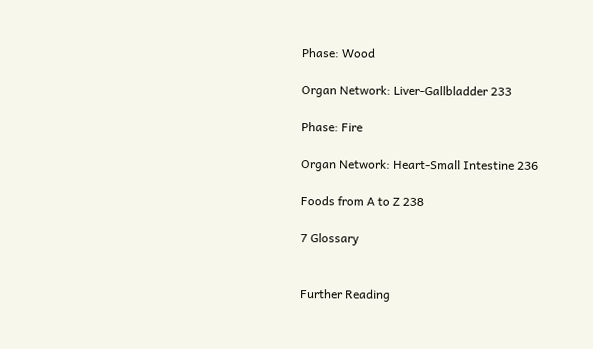Phase: Wood

Organ Network: Liver-Gallbladder 233

Phase: Fire

Organ Network: Heart-Small Intestine 236

Foods from A to Z 238

7 Glossary


Further Reading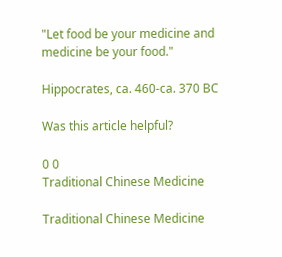"Let food be your medicine and medicine be your food."

Hippocrates, ca. 460-ca. 370 BC

Was this article helpful?

0 0
Traditional Chinese Medicine

Traditional Chinese Medicine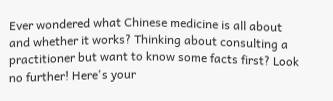Ever wondered what Chinese medicine is all about and whether it works? Thinking about consulting a practitioner but want to know some facts first? Look no further! Here's your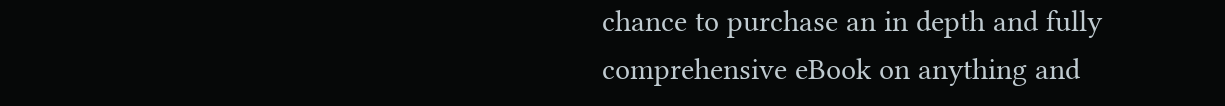chance to purchase an in depth and fully comprehensive eBook on anything and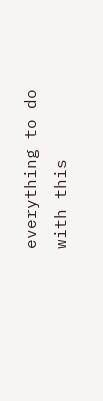everything to do with this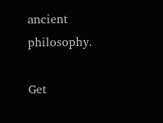ancient philosophy.

Get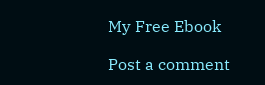My Free Ebook

Post a comment